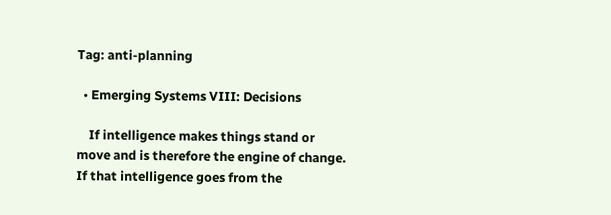Tag: anti-planning

  • Emerging Systems VIII: Decisions

    If intelligence makes things stand or move and is therefore the engine of change. If that intelligence goes from the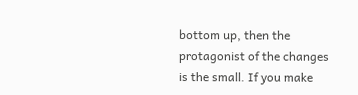bottom up, then the protagonist of the changes is the small. If you make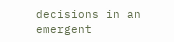decisions in an emergent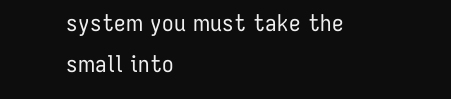system you must take the small into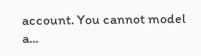account. You cannot model a...